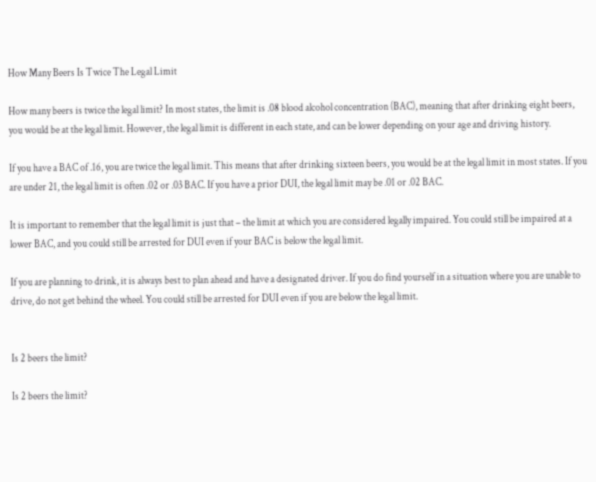How Many Beers Is Twice The Legal Limit

How many beers is twice the legal limit? In most states, the limit is .08 blood alcohol concentration (BAC), meaning that after drinking eight beers, you would be at the legal limit. However, the legal limit is different in each state, and can be lower depending on your age and driving history.

If you have a BAC of .16, you are twice the legal limit. This means that after drinking sixteen beers, you would be at the legal limit in most states. If you are under 21, the legal limit is often .02 or .03 BAC. If you have a prior DUI, the legal limit may be .01 or .02 BAC.

It is important to remember that the legal limit is just that – the limit at which you are considered legally impaired. You could still be impaired at a lower BAC, and you could still be arrested for DUI even if your BAC is below the legal limit.

If you are planning to drink, it is always best to plan ahead and have a designated driver. If you do find yourself in a situation where you are unable to drive, do not get behind the wheel. You could still be arrested for DUI even if you are below the legal limit.


Is 2 beers the limit?

Is 2 beers the limit?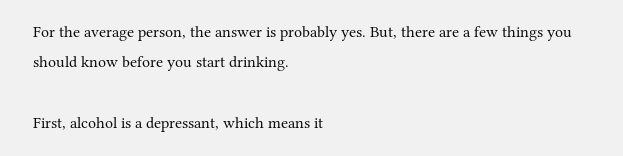For the average person, the answer is probably yes. But, there are a few things you should know before you start drinking.

First, alcohol is a depressant, which means it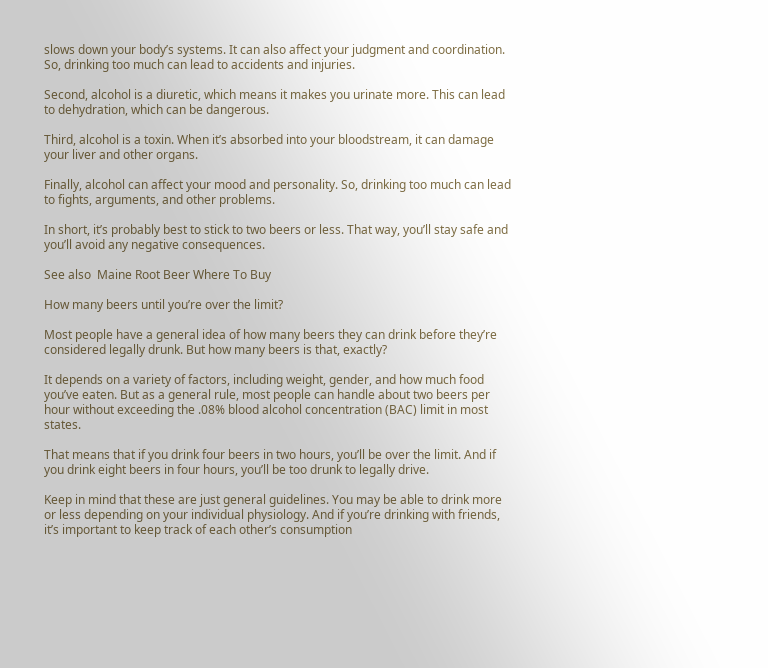slows down your body’s systems. It can also affect your judgment and coordination. So, drinking too much can lead to accidents and injuries.

Second, alcohol is a diuretic, which means it makes you urinate more. This can lead to dehydration, which can be dangerous.

Third, alcohol is a toxin. When it’s absorbed into your bloodstream, it can damage your liver and other organs.

Finally, alcohol can affect your mood and personality. So, drinking too much can lead to fights, arguments, and other problems.

In short, it’s probably best to stick to two beers or less. That way, you’ll stay safe and you’ll avoid any negative consequences.

See also  Maine Root Beer Where To Buy

How many beers until you’re over the limit?

Most people have a general idea of how many beers they can drink before they’re considered legally drunk. But how many beers is that, exactly?

It depends on a variety of factors, including weight, gender, and how much food you’ve eaten. But as a general rule, most people can handle about two beers per hour without exceeding the .08% blood alcohol concentration (BAC) limit in most states.

That means that if you drink four beers in two hours, you’ll be over the limit. And if you drink eight beers in four hours, you’ll be too drunk to legally drive.

Keep in mind that these are just general guidelines. You may be able to drink more or less depending on your individual physiology. And if you’re drinking with friends, it’s important to keep track of each other’s consumption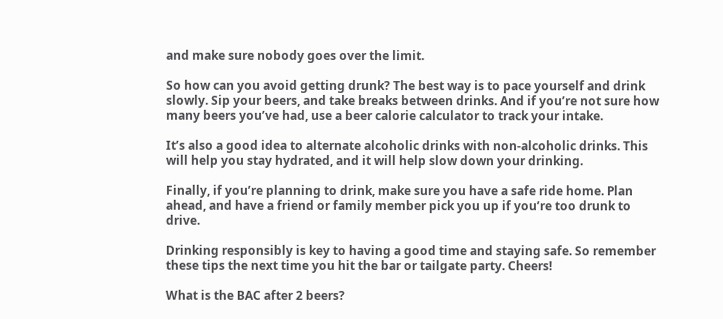and make sure nobody goes over the limit.

So how can you avoid getting drunk? The best way is to pace yourself and drink slowly. Sip your beers, and take breaks between drinks. And if you’re not sure how many beers you’ve had, use a beer calorie calculator to track your intake.

It’s also a good idea to alternate alcoholic drinks with non-alcoholic drinks. This will help you stay hydrated, and it will help slow down your drinking.

Finally, if you’re planning to drink, make sure you have a safe ride home. Plan ahead, and have a friend or family member pick you up if you’re too drunk to drive.

Drinking responsibly is key to having a good time and staying safe. So remember these tips the next time you hit the bar or tailgate party. Cheers!

What is the BAC after 2 beers?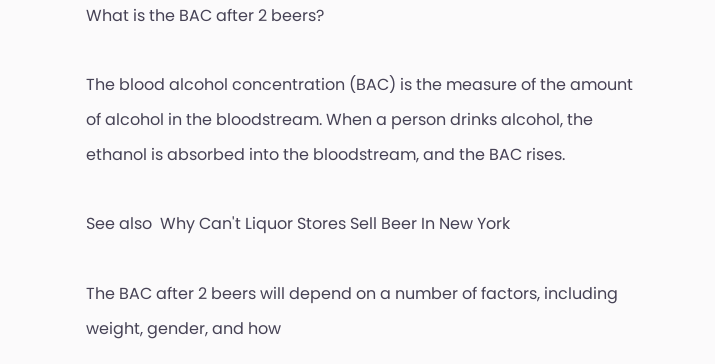What is the BAC after 2 beers?

The blood alcohol concentration (BAC) is the measure of the amount of alcohol in the bloodstream. When a person drinks alcohol, the ethanol is absorbed into the bloodstream, and the BAC rises.

See also  Why Can't Liquor Stores Sell Beer In New York

The BAC after 2 beers will depend on a number of factors, including weight, gender, and how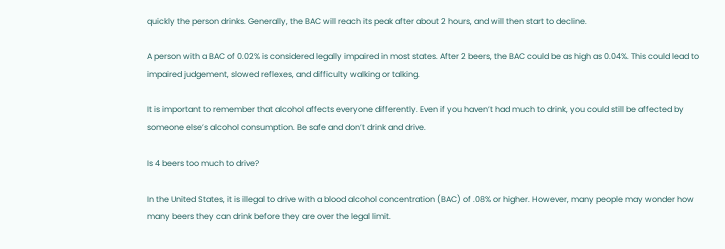quickly the person drinks. Generally, the BAC will reach its peak after about 2 hours, and will then start to decline.

A person with a BAC of 0.02% is considered legally impaired in most states. After 2 beers, the BAC could be as high as 0.04%. This could lead to impaired judgement, slowed reflexes, and difficulty walking or talking.

It is important to remember that alcohol affects everyone differently. Even if you haven’t had much to drink, you could still be affected by someone else’s alcohol consumption. Be safe and don’t drink and drive.

Is 4 beers too much to drive?

In the United States, it is illegal to drive with a blood alcohol concentration (BAC) of .08% or higher. However, many people may wonder how many beers they can drink before they are over the legal limit.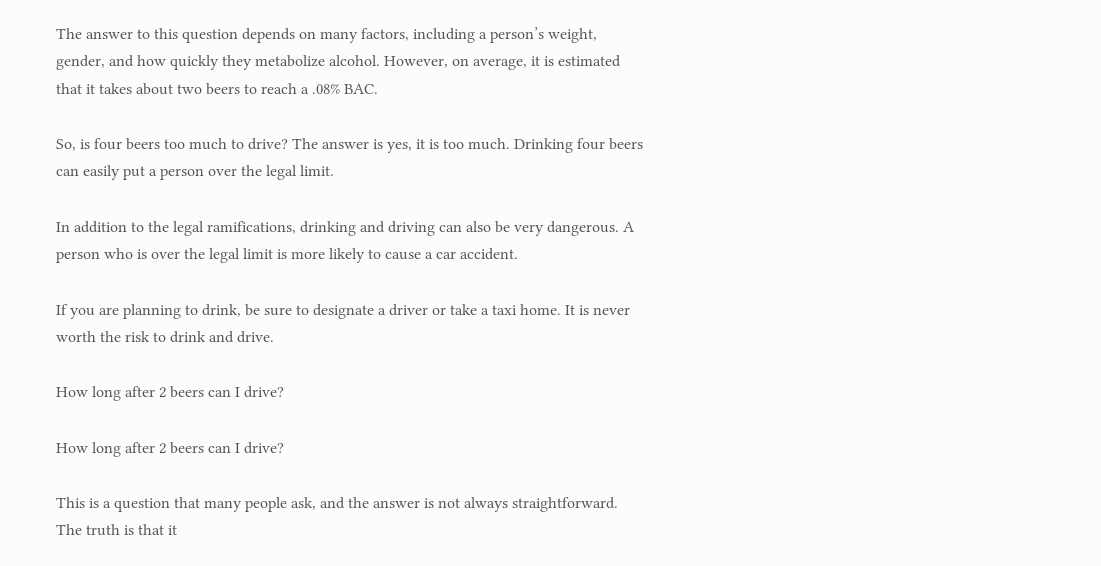The answer to this question depends on many factors, including a person’s weight, gender, and how quickly they metabolize alcohol. However, on average, it is estimated that it takes about two beers to reach a .08% BAC.

So, is four beers too much to drive? The answer is yes, it is too much. Drinking four beers can easily put a person over the legal limit.

In addition to the legal ramifications, drinking and driving can also be very dangerous. A person who is over the legal limit is more likely to cause a car accident.

If you are planning to drink, be sure to designate a driver or take a taxi home. It is never worth the risk to drink and drive.

How long after 2 beers can I drive?

How long after 2 beers can I drive?

This is a question that many people ask, and the answer is not always straightforward. The truth is that it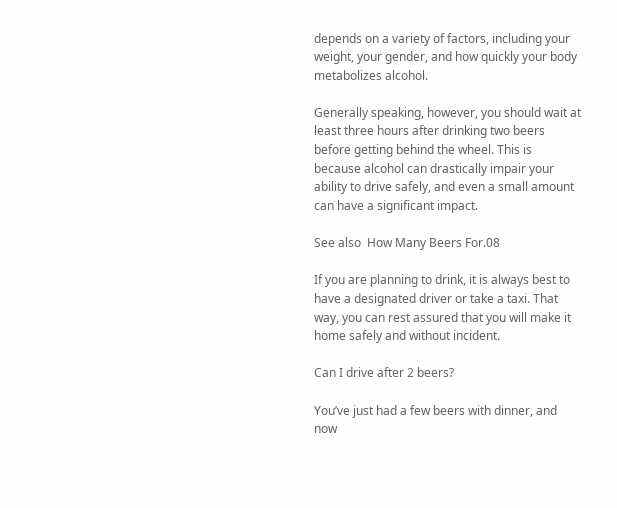depends on a variety of factors, including your weight, your gender, and how quickly your body metabolizes alcohol.

Generally speaking, however, you should wait at least three hours after drinking two beers before getting behind the wheel. This is because alcohol can drastically impair your ability to drive safely, and even a small amount can have a significant impact.

See also  How Many Beers For.08

If you are planning to drink, it is always best to have a designated driver or take a taxi. That way, you can rest assured that you will make it home safely and without incident.

Can I drive after 2 beers?

You’ve just had a few beers with dinner, and now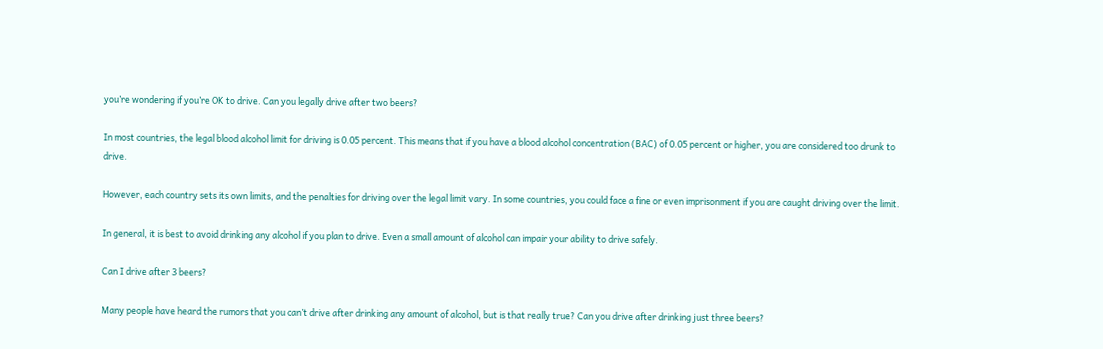you’re wondering if you’re OK to drive. Can you legally drive after two beers?

In most countries, the legal blood alcohol limit for driving is 0.05 percent. This means that if you have a blood alcohol concentration (BAC) of 0.05 percent or higher, you are considered too drunk to drive.

However, each country sets its own limits, and the penalties for driving over the legal limit vary. In some countries, you could face a fine or even imprisonment if you are caught driving over the limit.

In general, it is best to avoid drinking any alcohol if you plan to drive. Even a small amount of alcohol can impair your ability to drive safely.

Can I drive after 3 beers?

Many people have heard the rumors that you can’t drive after drinking any amount of alcohol, but is that really true? Can you drive after drinking just three beers?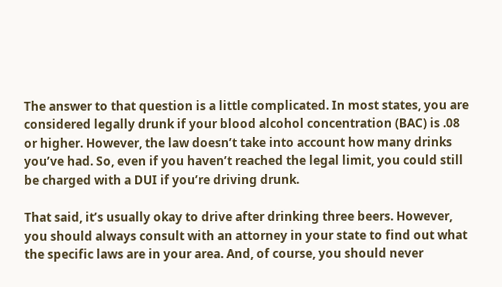The answer to that question is a little complicated. In most states, you are considered legally drunk if your blood alcohol concentration (BAC) is .08 or higher. However, the law doesn’t take into account how many drinks you’ve had. So, even if you haven’t reached the legal limit, you could still be charged with a DUI if you’re driving drunk.

That said, it’s usually okay to drive after drinking three beers. However, you should always consult with an attorney in your state to find out what the specific laws are in your area. And, of course, you should never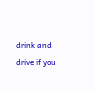drink and drive if you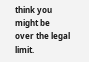think you might be over the legal limit.